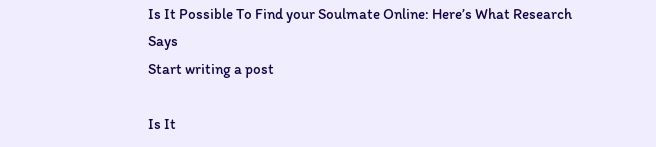Is It Possible To Find your Soulmate Online: Here’s What Research Says
Start writing a post

Is It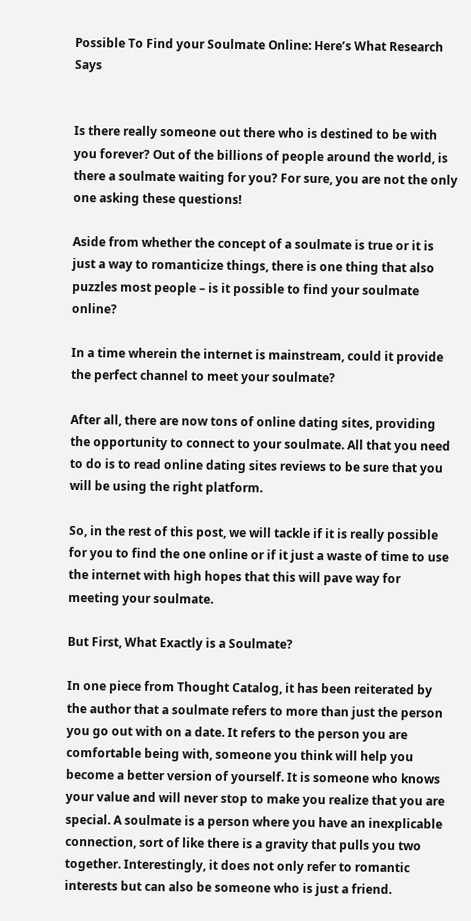Possible To Find your Soulmate Online: Here’s What Research Says


Is there really someone out there who is destined to be with you forever? Out of the billions of people around the world, is there a soulmate waiting for you? For sure, you are not the only one asking these questions!

Aside from whether the concept of a soulmate is true or it is just a way to romanticize things, there is one thing that also puzzles most people – is it possible to find your soulmate online?

In a time wherein the internet is mainstream, could it provide the perfect channel to meet your soulmate?

After all, there are now tons of online dating sites, providing the opportunity to connect to your soulmate. All that you need to do is to read online dating sites reviews to be sure that you will be using the right platform.

So, in the rest of this post, we will tackle if it is really possible for you to find the one online or if it just a waste of time to use the internet with high hopes that this will pave way for meeting your soulmate.

But First, What Exactly is a Soulmate?

In one piece from Thought Catalog, it has been reiterated by the author that a soulmate refers to more than just the person you go out with on a date. It refers to the person you are comfortable being with, someone you think will help you become a better version of yourself. It is someone who knows your value and will never stop to make you realize that you are special. A soulmate is a person where you have an inexplicable connection, sort of like there is a gravity that pulls you two together. Interestingly, it does not only refer to romantic interests but can also be someone who is just a friend.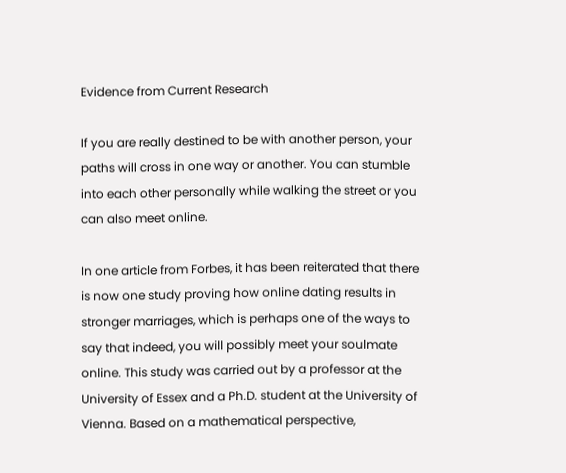Evidence from Current Research

If you are really destined to be with another person, your paths will cross in one way or another. You can stumble into each other personally while walking the street or you can also meet online.

In one article from Forbes, it has been reiterated that there is now one study proving how online dating results in stronger marriages, which is perhaps one of the ways to say that indeed, you will possibly meet your soulmate online. This study was carried out by a professor at the University of Essex and a Ph.D. student at the University of Vienna. Based on a mathematical perspective,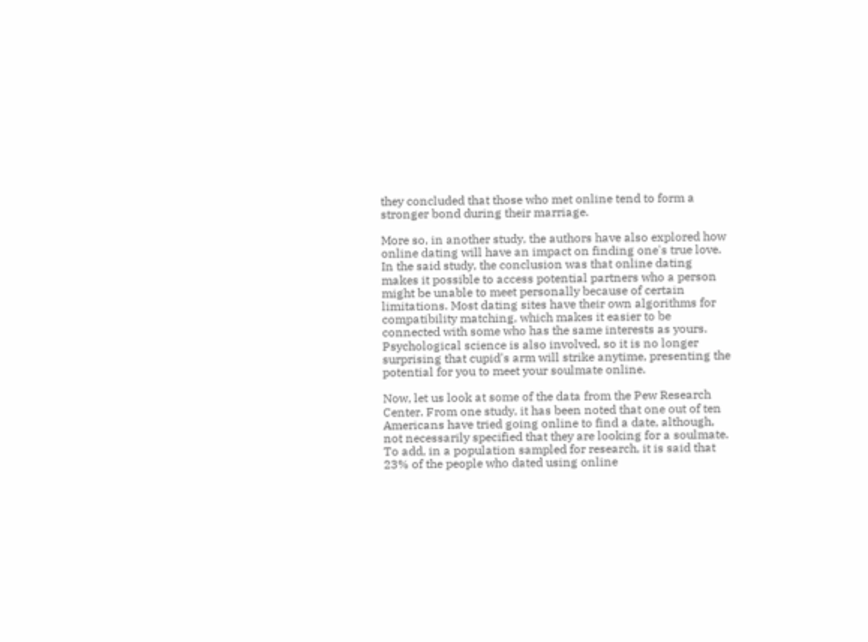they concluded that those who met online tend to form a stronger bond during their marriage.

More so, in another study, the authors have also explored how online dating will have an impact on finding one's true love. In the said study, the conclusion was that online dating makes it possible to access potential partners who a person might be unable to meet personally because of certain limitations. Most dating sites have their own algorithms for compatibility matching, which makes it easier to be connected with some who has the same interests as yours. Psychological science is also involved, so it is no longer surprising that cupid's arm will strike anytime, presenting the potential for you to meet your soulmate online.

Now, let us look at some of the data from the Pew Research Center. From one study, it has been noted that one out of ten Americans have tried going online to find a date, although, not necessarily specified that they are looking for a soulmate. To add, in a population sampled for research, it is said that 23% of the people who dated using online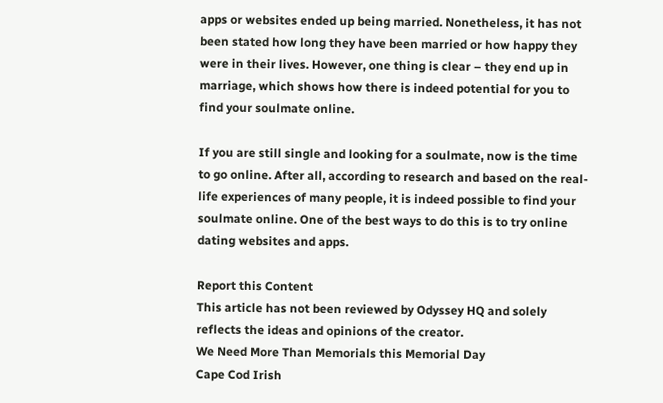apps or websites ended up being married. Nonetheless, it has not been stated how long they have been married or how happy they were in their lives. However, one thing is clear – they end up in marriage, which shows how there is indeed potential for you to find your soulmate online.

If you are still single and looking for a soulmate, now is the time to go online. After all, according to research and based on the real-life experiences of many people, it is indeed possible to find your soulmate online. One of the best ways to do this is to try online dating websites and apps.

Report this Content
This article has not been reviewed by Odyssey HQ and solely reflects the ideas and opinions of the creator.
We Need More Than Memorials this Memorial Day
Cape Cod Irish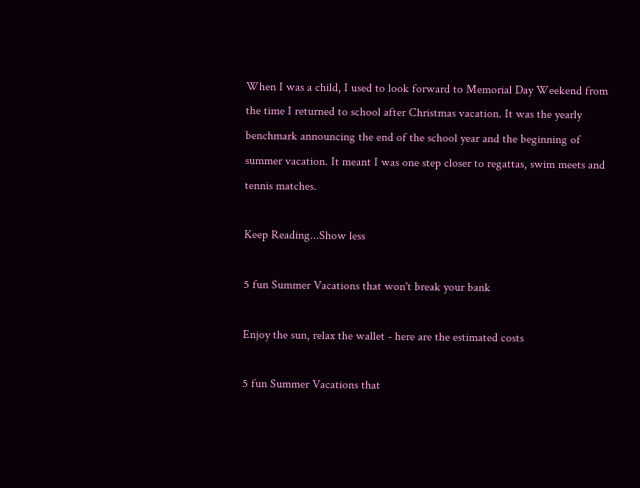When I was a child, I used to look forward to Memorial Day Weekend from the time I returned to school after Christmas vacation. It was the yearly benchmark announcing the end of the school year and the beginning of summer vacation. It meant I was one step closer to regattas, swim meets and tennis matches.

Keep Reading...Show less

5 fun Summer Vacations that won't break your bank

Enjoy the sun, relax the wallet - here are the estimated costs

5 fun Summer Vacations that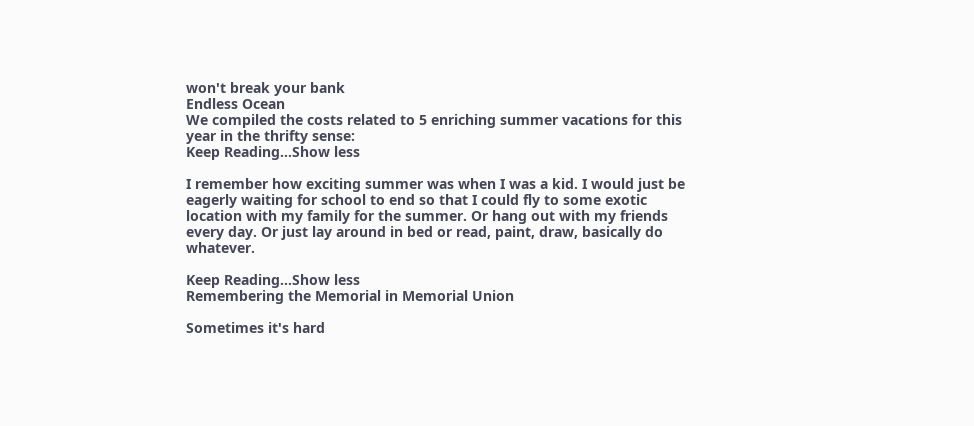won't break your bank
Endless Ocean
We compiled the costs related to 5 enriching summer vacations for this year in the thrifty sense:
Keep Reading...Show less

I remember how exciting summer was when I was a kid. I would just be eagerly waiting for school to end so that I could fly to some exotic location with my family for the summer. Or hang out with my friends every day. Or just lay around in bed or read, paint, draw, basically do whatever.

Keep Reading...Show less
Remembering the Memorial in Memorial Union

Sometimes it's hard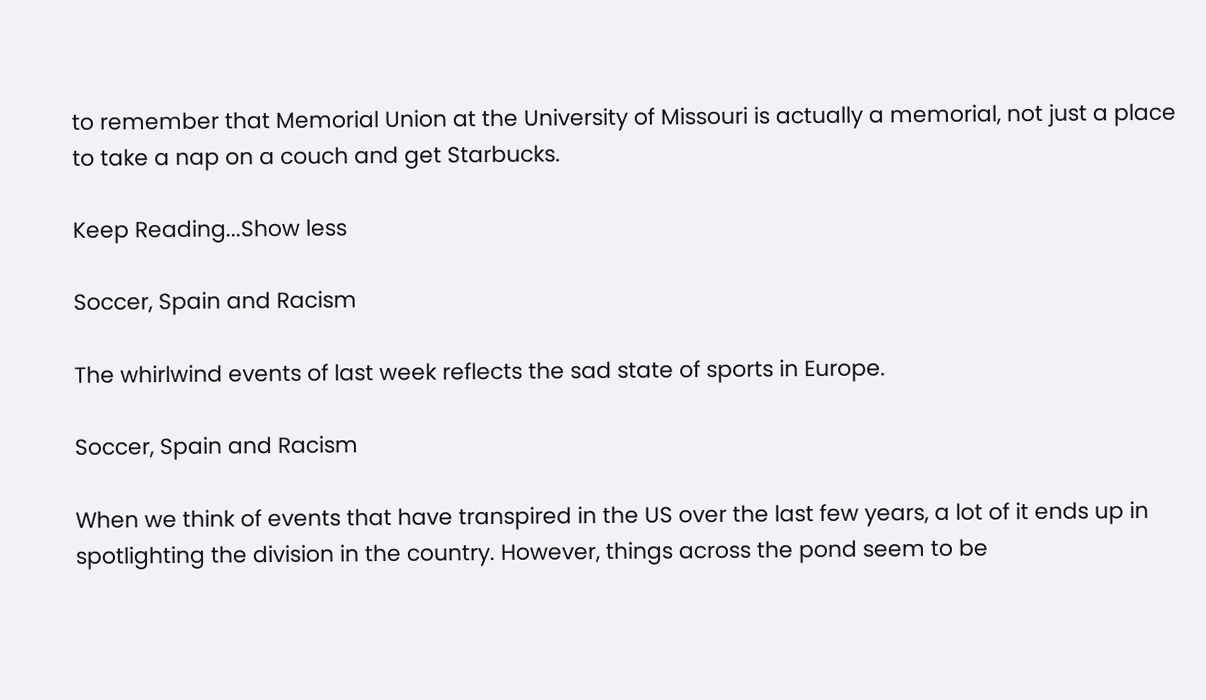to remember that Memorial Union at the University of Missouri is actually a memorial, not just a place to take a nap on a couch and get Starbucks.

Keep Reading...Show less

Soccer, Spain and Racism

The whirlwind events of last week reflects the sad state of sports in Europe.

Soccer, Spain and Racism

When we think of events that have transpired in the US over the last few years, a lot of it ends up in spotlighting the division in the country. However, things across the pond seem to be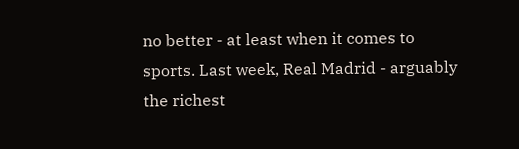no better - at least when it comes to sports. Last week, Real Madrid - arguably the richest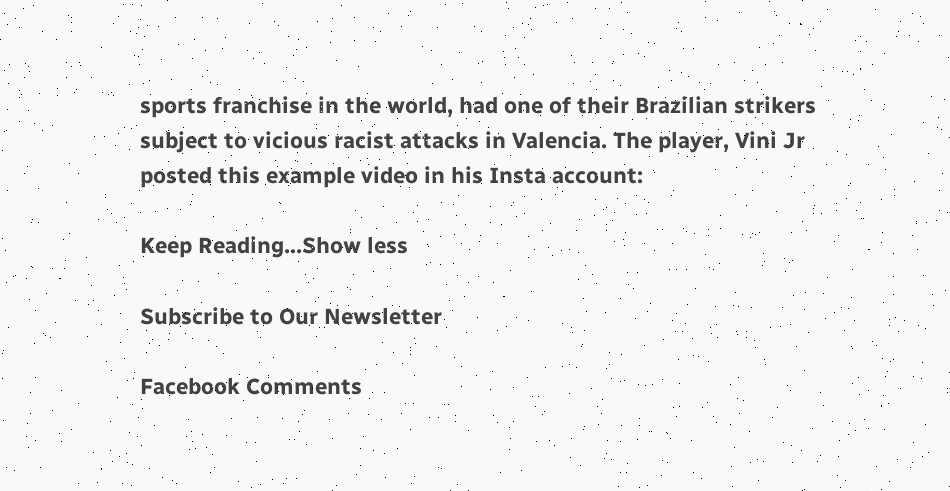sports franchise in the world, had one of their Brazilian strikers subject to vicious racist attacks in Valencia. The player, Vini Jr posted this example video in his Insta account:

Keep Reading...Show less

Subscribe to Our Newsletter

Facebook Comments